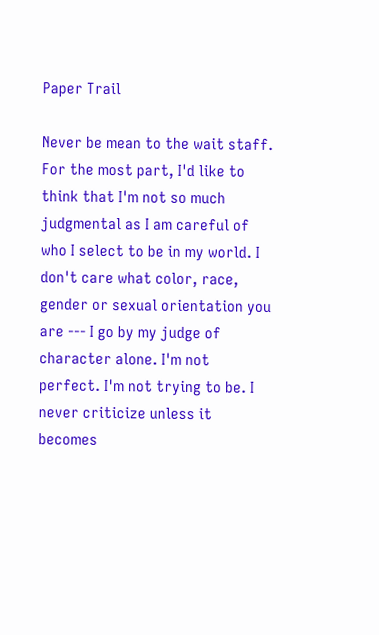Paper Trail

Never be mean to the wait staff.
For the most part, I'd like to think that I'm not so much judgmental as I am careful of who I select to be in my world. I don't care what color, race, gender or sexual orientation you are --- I go by my judge of character alone. I'm not perfect. I'm not trying to be. I never criticize unless it becomes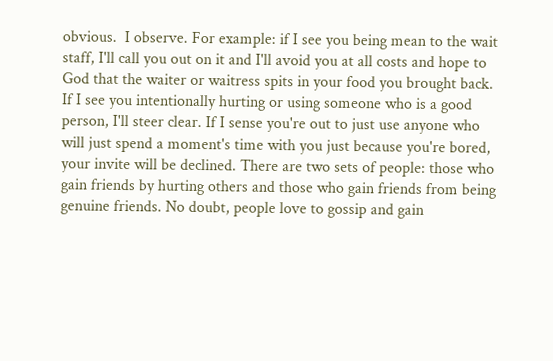obvious.  I observe. For example: if I see you being mean to the wait staff, I'll call you out on it and I'll avoid you at all costs and hope to God that the waiter or waitress spits in your food you brought back. If I see you intentionally hurting or using someone who is a good person, I'll steer clear. If I sense you're out to just use anyone who will just spend a moment's time with you just because you're bored, your invite will be declined. There are two sets of people: those who gain friends by hurting others and those who gain friends from being genuine friends. No doubt, people love to gossip and gain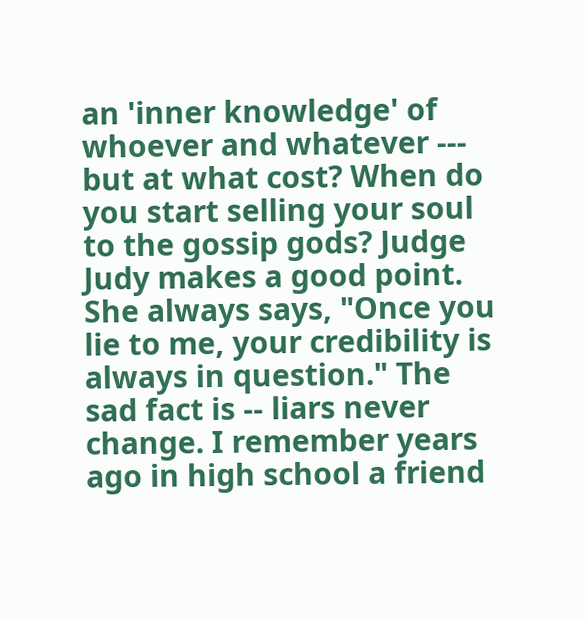an 'inner knowledge' of whoever and whatever --- but at what cost? When do you start selling your soul to the gossip gods? Judge Judy makes a good point. She always says, "Once you lie to me, your credibility is always in question." The sad fact is -- liars never change. I remember years ago in high school a friend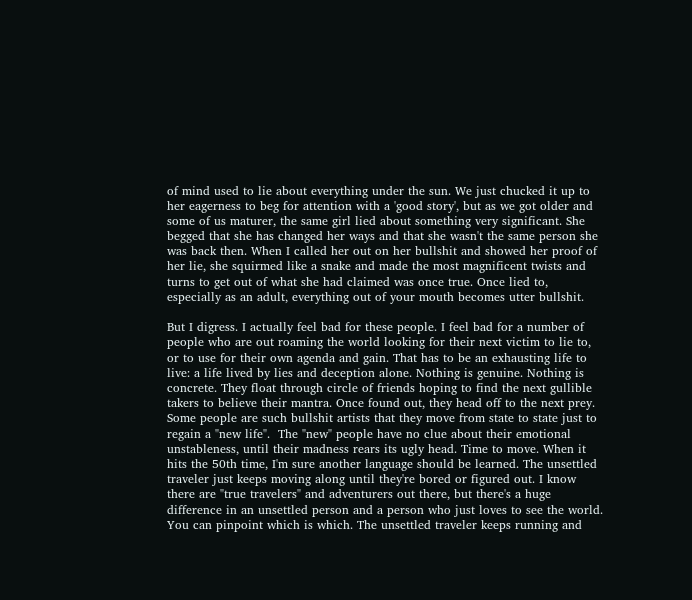of mind used to lie about everything under the sun. We just chucked it up to her eagerness to beg for attention with a 'good story', but as we got older and some of us maturer, the same girl lied about something very significant. She begged that she has changed her ways and that she wasn't the same person she was back then. When I called her out on her bullshit and showed her proof of her lie, she squirmed like a snake and made the most magnificent twists and turns to get out of what she had claimed was once true. Once lied to, especially as an adult, everything out of your mouth becomes utter bullshit.

But I digress. I actually feel bad for these people. I feel bad for a number of people who are out roaming the world looking for their next victim to lie to, or to use for their own agenda and gain. That has to be an exhausting life to live: a life lived by lies and deception alone. Nothing is genuine. Nothing is concrete. They float through circle of friends hoping to find the next gullible takers to believe their mantra. Once found out, they head off to the next prey. Some people are such bullshit artists that they move from state to state just to regain a "new life".  The "new" people have no clue about their emotional unstableness, until their madness rears its ugly head. Time to move. When it hits the 50th time, I'm sure another language should be learned. The unsettled traveler just keeps moving along until they're bored or figured out. I know there are "true travelers" and adventurers out there, but there's a huge difference in an unsettled person and a person who just loves to see the world. You can pinpoint which is which. The unsettled traveler keeps running and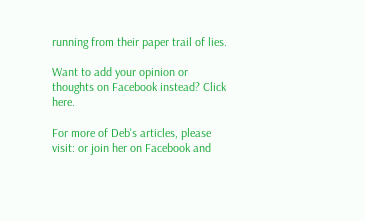running from their paper trail of lies.

Want to add your opinion or thoughts on Facebook instead? Click here.

For more of Deb's articles, please visit: or join her on Facebook and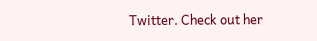Twitter. Check out her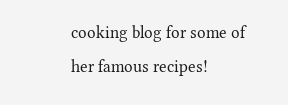cooking blog for some of her famous recipes!